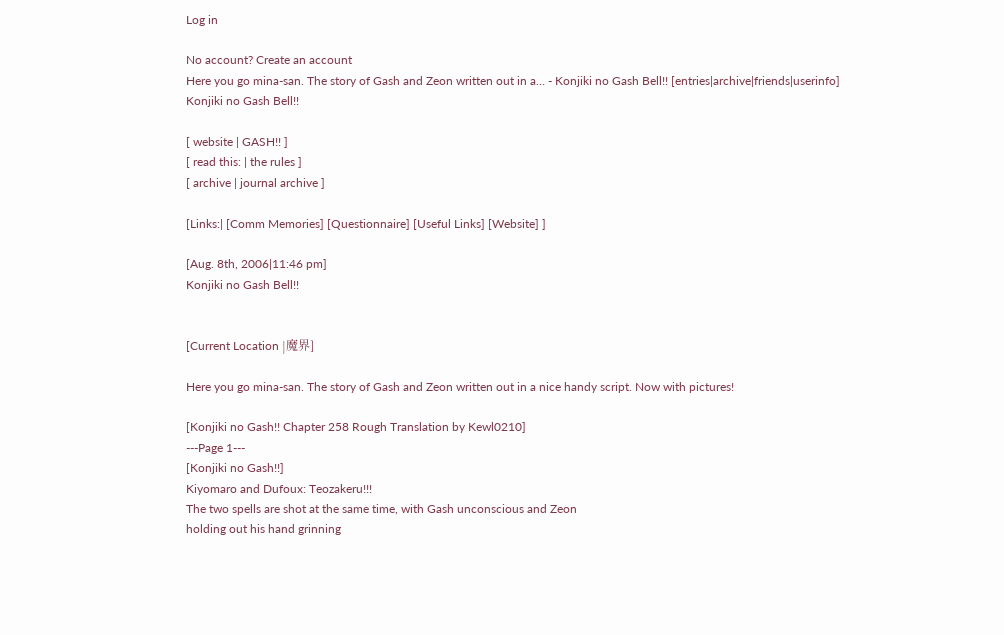Log in

No account? Create an account
Here you go mina-san. The story of Gash and Zeon written out in a… - Konjiki no Gash Bell!! [entries|archive|friends|userinfo]
Konjiki no Gash Bell!!

[ website | GASH!! ]
[ read this: | the rules ]
[ archive | journal archive ]

[Links:| [Comm Memories] [Questionnaire] [Useful Links] [Website] ]

[Aug. 8th, 2006|11:46 pm]
Konjiki no Gash Bell!!


[Current Location |魔界]

Here you go mina-san. The story of Gash and Zeon written out in a nice handy script. Now with pictures!

[Konjiki no Gash!! Chapter 258 Rough Translation by Kewl0210]
---Page 1---
[Konjiki no Gash!!]
Kiyomaro and Dufoux: Teozakeru!!!
The two spells are shot at the same time, with Gash unconscious and Zeon
holding out his hand grinning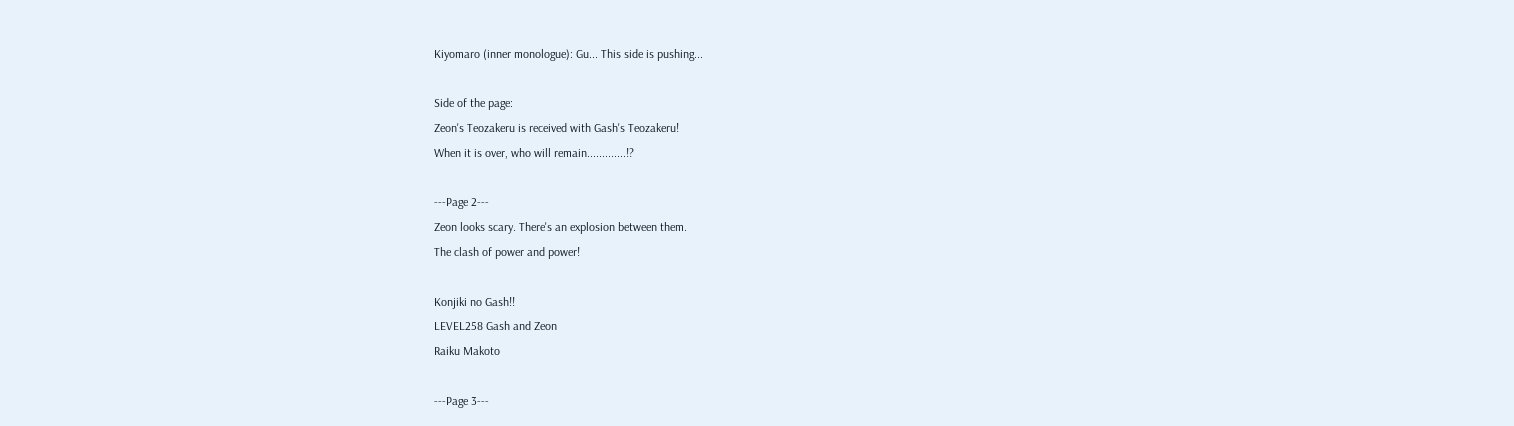Kiyomaro (inner monologue): Gu... This side is pushing...

Side of the page:
Zeon's Teozakeru is received with Gash's Teozakeru!
When it is over, who will remain.............!?

---Page 2---
Zeon looks scary. There's an explosion between them.
The clash of power and power!

Konjiki no Gash!!
LEVEL258 Gash and Zeon
Raiku Makoto

---Page 3---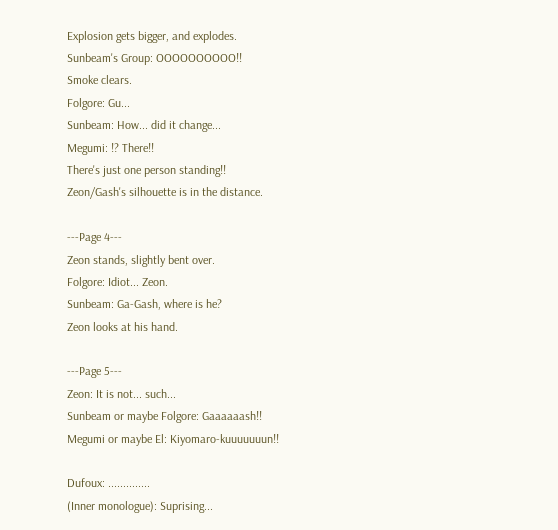Explosion gets bigger, and explodes.
Sunbeam's Group: OOOOOOOOOO!!
Smoke clears.
Folgore: Gu...
Sunbeam: How... did it change...
Megumi: !? There!!
There's just one person standing!!
Zeon/Gash's silhouette is in the distance.

---Page 4---
Zeon stands, slightly bent over.
Folgore: Idiot... Zeon.
Sunbeam: Ga-Gash, where is he?
Zeon looks at his hand.

---Page 5---
Zeon: It is not... such...
Sunbeam or maybe Folgore: Gaaaaaash!!
Megumi or maybe El: Kiyomaro-kuuuuuuun!!

Dufoux: ..............
(Inner monologue): Suprising...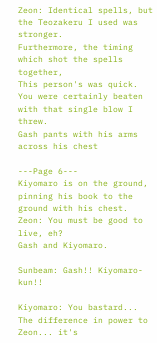Zeon: Identical spells, but the Teozakeru I used was stronger.
Furthermore, the timing which shot the spells together,
This person's was quick.
You were certainly beaten with that single blow I threw.
Gash pants with his arms across his chest

---Page 6---
Kiyomaro is on the ground, pinning his book to the ground with his chest.
Zeon: You must be good to live, eh?
Gash and Kiyomaro.

Sunbeam: Gash!! Kiyomaro-kun!!

Kiyomaro: You bastard...
The difference in power to Zeon... it's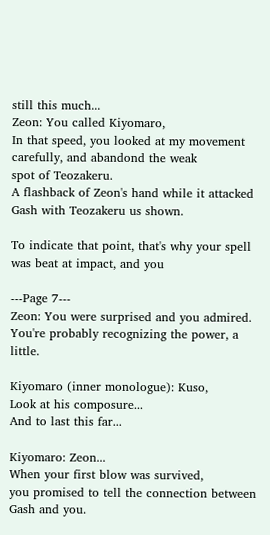still this much...
Zeon: You called Kiyomaro,
In that speed, you looked at my movement carefully, and abandond the weak
spot of Teozakeru.
A flashback of Zeon's hand while it attacked Gash with Teozakeru us shown.

To indicate that point, that's why your spell was beat at impact, and you

---Page 7---
Zeon: You were surprised and you admired.
You're probably recognizing the power, a little.

Kiyomaro (inner monologue): Kuso,
Look at his composure...
And to last this far...

Kiyomaro: Zeon...
When your first blow was survived,
you promised to tell the connection between Gash and you.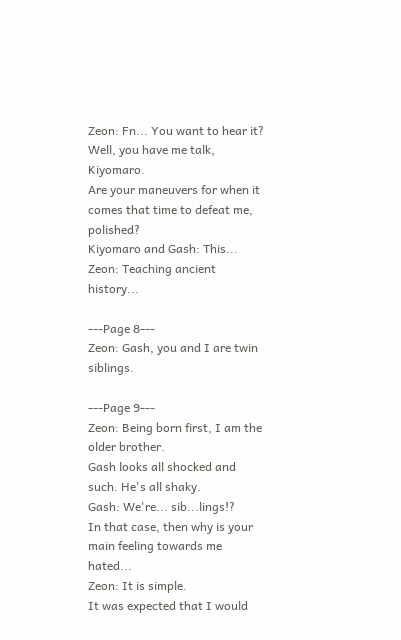Zeon: Fn... You want to hear it?
Well, you have me talk, Kiyomaro.
Are your maneuvers for when it comes that time to defeat me, polished?
Kiyomaro and Gash: This...
Zeon: Teaching ancient history...

---Page 8---
Zeon: Gash, you and I are twin siblings.

---Page 9---
Zeon: Being born first, I am the older brother.
Gash looks all shocked and such. He's all shaky.
Gash: We're... sib...lings!?
In that case, then why is your main feeling towards me hated...
Zeon: It is simple.
It was expected that I would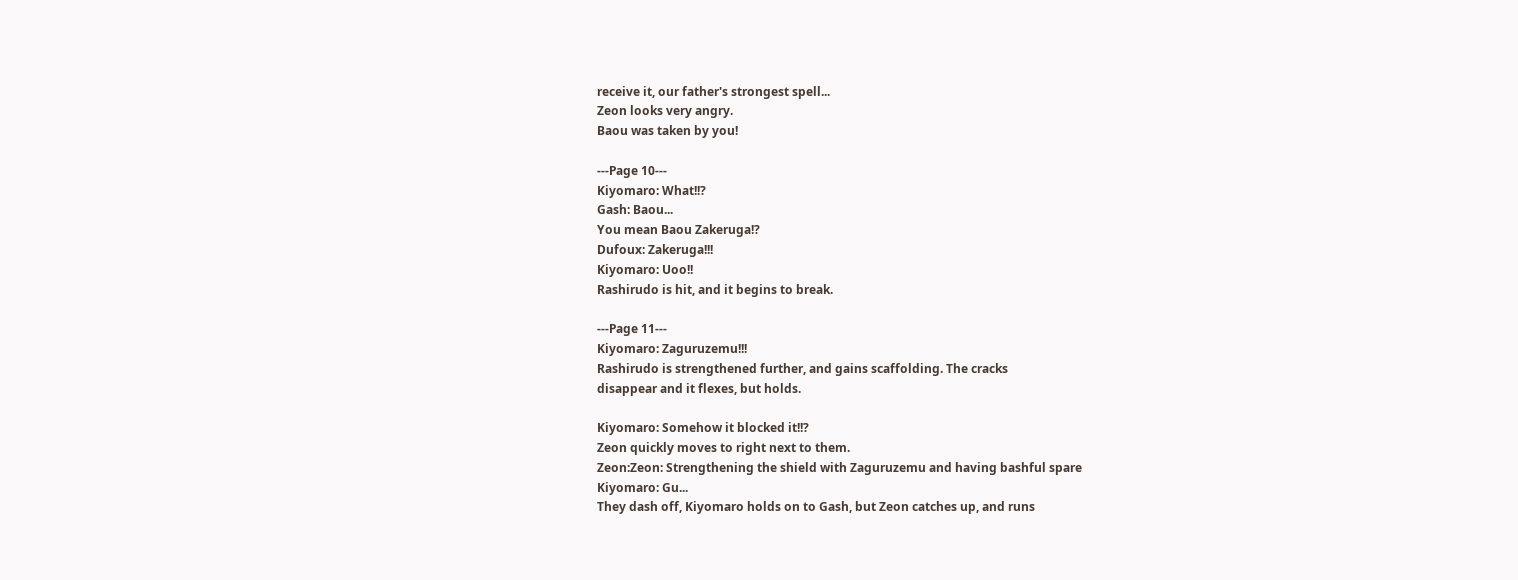receive it, our father's strongest spell...
Zeon looks very angry.
Baou was taken by you!

---Page 10---
Kiyomaro: What!!?
Gash: Baou...
You mean Baou Zakeruga!?
Dufoux: Zakeruga!!!
Kiyomaro: Uoo!!
Rashirudo is hit, and it begins to break.

---Page 11---
Kiyomaro: Zaguruzemu!!!
Rashirudo is strengthened further, and gains scaffolding. The cracks
disappear and it flexes, but holds.

Kiyomaro: Somehow it blocked it!!?
Zeon quickly moves to right next to them.
Zeon:Zeon: Strengthening the shield with Zaguruzemu and having bashful spare
Kiyomaro: Gu...
They dash off, Kiyomaro holds on to Gash, but Zeon catches up, and runs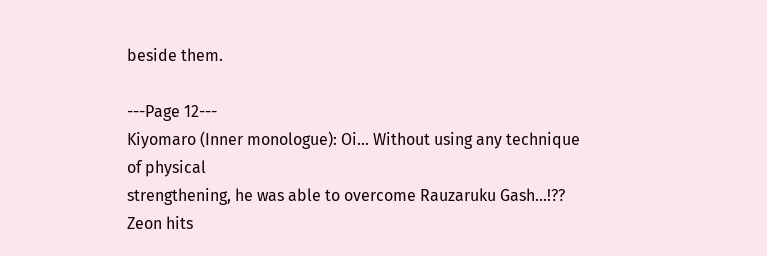beside them.

---Page 12---
Kiyomaro (Inner monologue): Oi... Without using any technique of physical
strengthening, he was able to overcome Rauzaruku Gash...!??
Zeon hits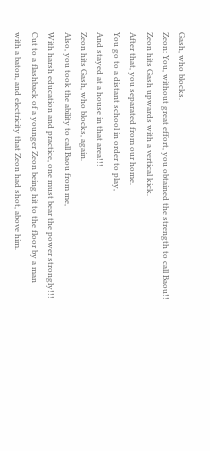Gash, who blocks.
Zeon: You, without great effort, you obtained the strength to call Baou!!
Zeon hits Gash upwards with a vertical kick.
After that, you separated from our home.
You go to a distant school in order to play,
And stayed at a house in that area!!!
Zeon hits Gash, who blocks, again.
Also, you took the ability to call Baou from me,
With harsh education and practice, one must bear the power strongly!!!
Cut to a flashback of a younger Zeon being hit to the floor by a man
with a baton, and electricity that Zeon had shot, above him.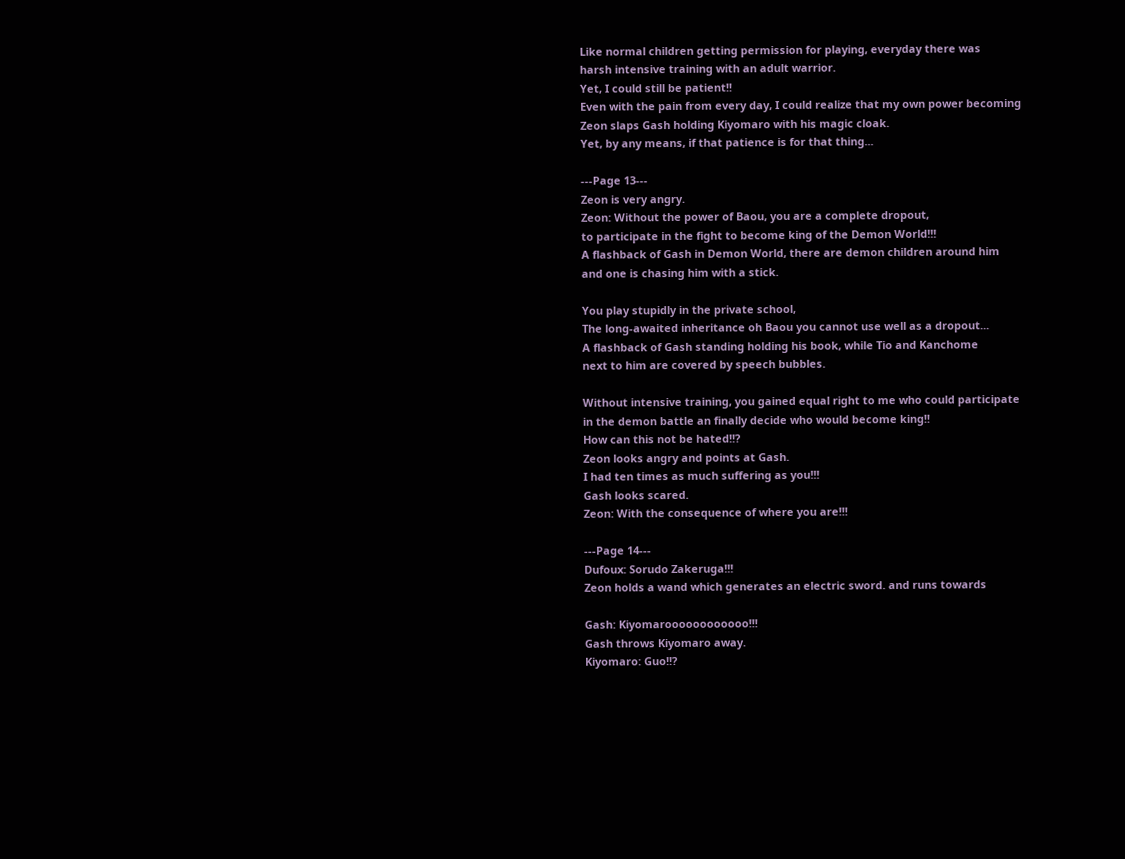Like normal children getting permission for playing, everyday there was
harsh intensive training with an adult warrior.
Yet, I could still be patient!!
Even with the pain from every day, I could realize that my own power becoming
Zeon slaps Gash holding Kiyomaro with his magic cloak.
Yet, by any means, if that patience is for that thing...

---Page 13---
Zeon is very angry.
Zeon: Without the power of Baou, you are a complete dropout,
to participate in the fight to become king of the Demon World!!!
A flashback of Gash in Demon World, there are demon children around him
and one is chasing him with a stick.

You play stupidly in the private school,
The long-awaited inheritance oh Baou you cannot use well as a dropout...
A flashback of Gash standing holding his book, while Tio and Kanchome
next to him are covered by speech bubbles.

Without intensive training, you gained equal right to me who could participate
in the demon battle an finally decide who would become king!!
How can this not be hated!!?
Zeon looks angry and points at Gash.
I had ten times as much suffering as you!!!
Gash looks scared.
Zeon: With the consequence of where you are!!!

---Page 14---
Dufoux: Sorudo Zakeruga!!!
Zeon holds a wand which generates an electric sword. and runs towards

Gash: Kiyomaroooooooooooo!!!
Gash throws Kiyomaro away.
Kiyomaro: Guo!!?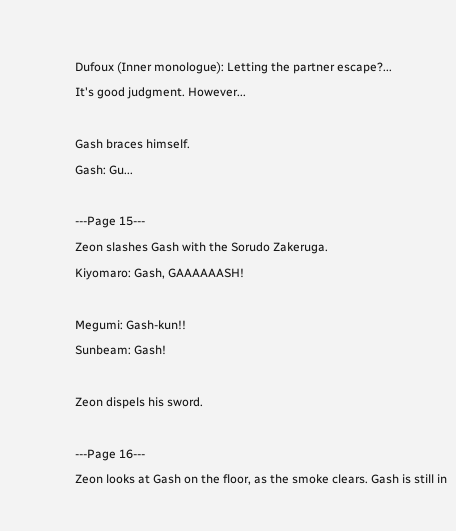Dufoux (Inner monologue): Letting the partner escape?...
It's good judgment. However...

Gash braces himself.
Gash: Gu...

---Page 15---
Zeon slashes Gash with the Sorudo Zakeruga.
Kiyomaro: Gash, GAAAAAASH!

Megumi: Gash-kun!!
Sunbeam: Gash!

Zeon dispels his sword.

---Page 16---
Zeon looks at Gash on the floor, as the smoke clears. Gash is still in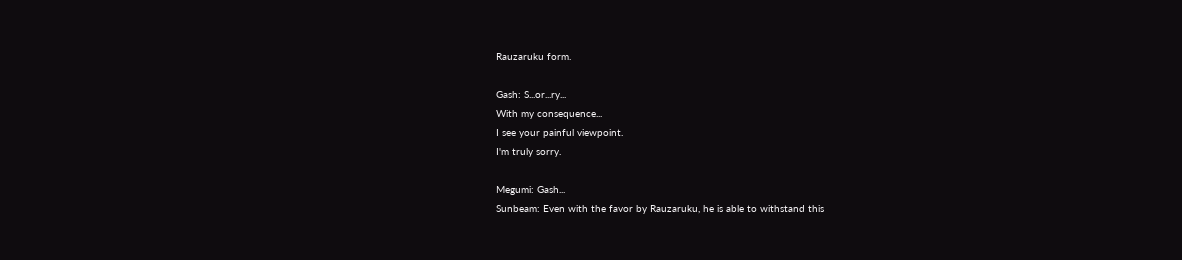Rauzaruku form.

Gash: S...or...ry...
With my consequence...
I see your painful viewpoint.
I'm truly sorry.

Megumi: Gash...
Sunbeam: Even with the favor by Rauzaruku, he is able to withstand this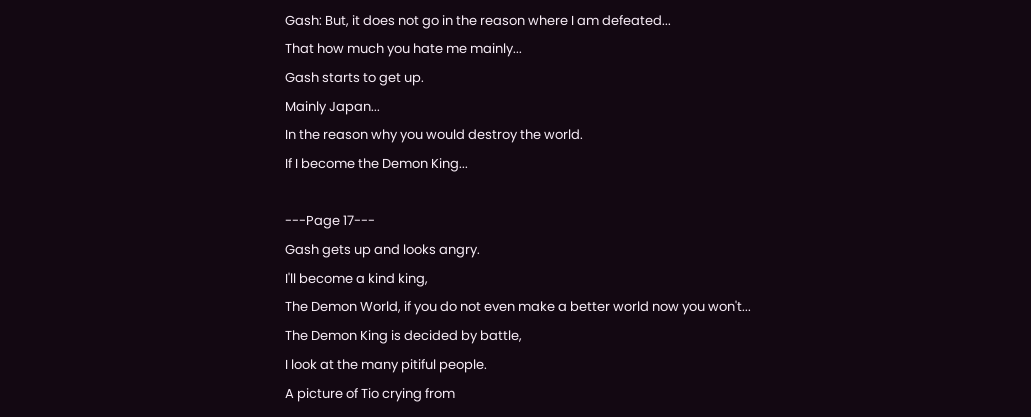Gash: But, it does not go in the reason where I am defeated...
That how much you hate me mainly...
Gash starts to get up.
Mainly Japan...
In the reason why you would destroy the world.
If I become the Demon King...

---Page 17---
Gash gets up and looks angry.
I'll become a kind king,
The Demon World, if you do not even make a better world now you won't...
The Demon King is decided by battle,
I look at the many pitiful people.
A picture of Tio crying from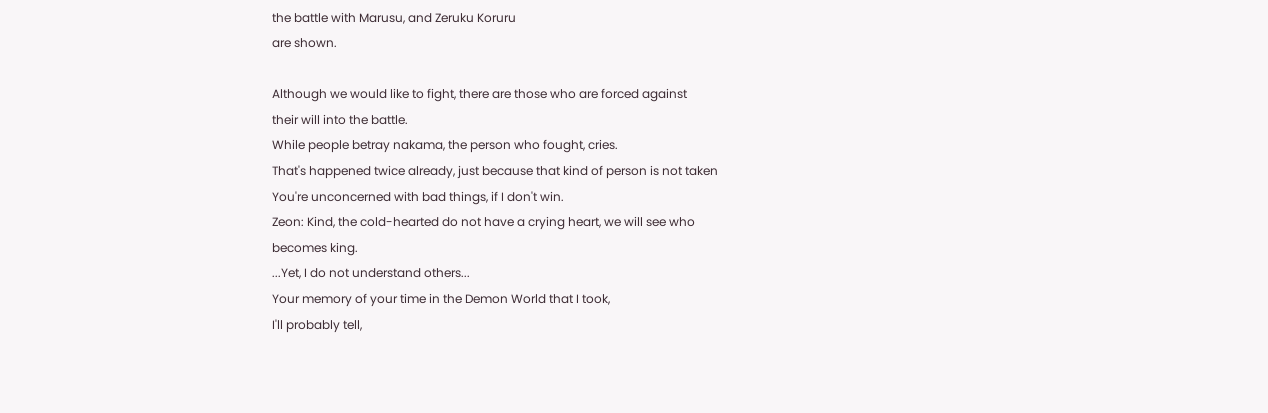the battle with Marusu, and Zeruku Koruru
are shown.

Although we would like to fight, there are those who are forced against
their will into the battle.
While people betray nakama, the person who fought, cries.
That's happened twice already, just because that kind of person is not taken
You're unconcerned with bad things, if I don't win.
Zeon: Kind, the cold-hearted do not have a crying heart, we will see who
becomes king.
...Yet, I do not understand others...
Your memory of your time in the Demon World that I took,
I'll probably tell,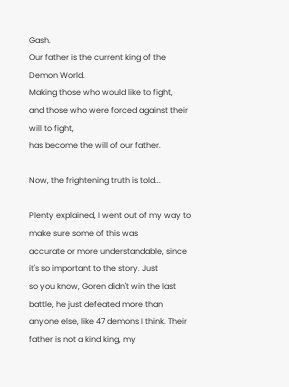Gash.
Our father is the current king of the Demon World.
Making those who would like to fight,
and those who were forced against their will to fight,
has become the will of our father.

Now, the frightening truth is told...

Plenty explained, I went out of my way to make sure some of this was
accurate or more understandable, since it's so important to the story. Just
so you know, Goren didn't win the last battle, he just defeated more than
anyone else, like 47 demons I think. Their father is not a kind king, my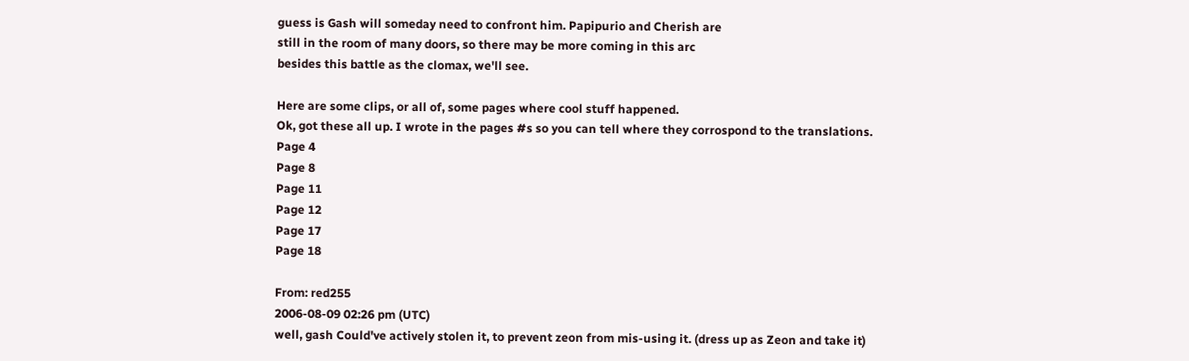guess is Gash will someday need to confront him. Papipurio and Cherish are
still in the room of many doors, so there may be more coming in this arc
besides this battle as the clomax, we'll see.

Here are some clips, or all of, some pages where cool stuff happened.
Ok, got these all up. I wrote in the pages #s so you can tell where they corrospond to the translations.
Page 4
Page 8
Page 11
Page 12
Page 17
Page 18

From: red255
2006-08-09 02:26 pm (UTC)
well, gash Could've actively stolen it, to prevent zeon from mis-using it. (dress up as Zeon and take it)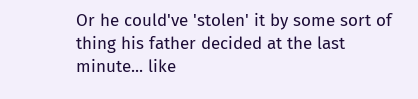Or he could've 'stolen' it by some sort of thing his father decided at the last minute... like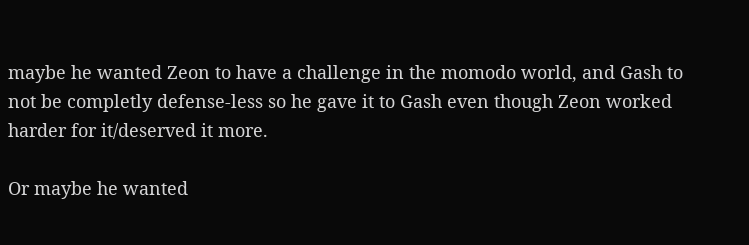maybe he wanted Zeon to have a challenge in the momodo world, and Gash to not be completly defense-less so he gave it to Gash even though Zeon worked harder for it/deserved it more.

Or maybe he wanted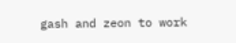gash and zeon to work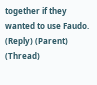together if they wanted to use Faudo.
(Reply) (Parent) (Thread)